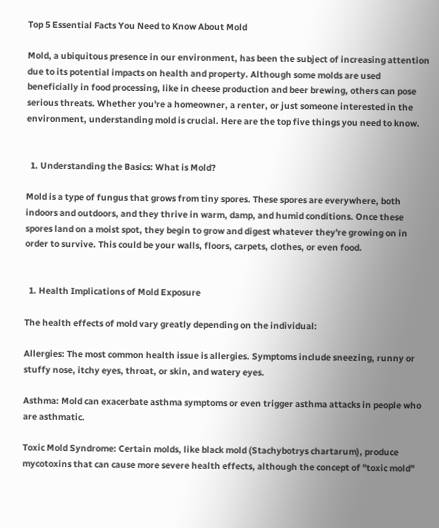Top 5 Essential Facts You Need to Know About Mold

Mold, a ubiquitous presence in our environment, has been the subject of increasing attention due to its potential impacts on health and property. Although some molds are used beneficially in food processing, like in cheese production and beer brewing, others can pose serious threats. Whether you're a homeowner, a renter, or just someone interested in the environment, understanding mold is crucial. Here are the top five things you need to know.


  1. Understanding the Basics: What is Mold?

Mold is a type of fungus that grows from tiny spores. These spores are everywhere, both indoors and outdoors, and they thrive in warm, damp, and humid conditions. Once these spores land on a moist spot, they begin to grow and digest whatever they're growing on in order to survive. This could be your walls, floors, carpets, clothes, or even food.


  1. Health Implications of Mold Exposure

The health effects of mold vary greatly depending on the individual:

Allergies: The most common health issue is allergies. Symptoms include sneezing, runny or stuffy nose, itchy eyes, throat, or skin, and watery eyes.

Asthma: Mold can exacerbate asthma symptoms or even trigger asthma attacks in people who are asthmatic.

Toxic Mold Syndrome: Certain molds, like black mold (Stachybotrys chartarum), produce mycotoxins that can cause more severe health effects, although the concept of "toxic mold"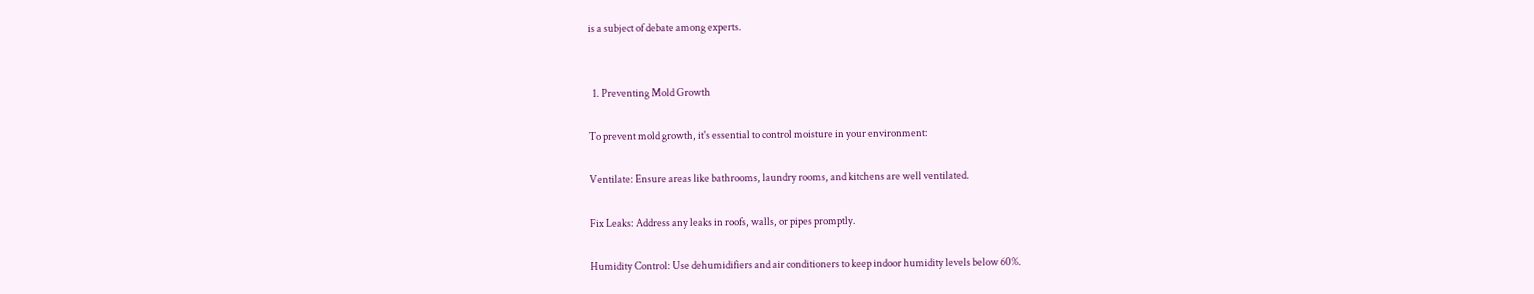is a subject of debate among experts.


  1. Preventing Mold Growth

To prevent mold growth, it's essential to control moisture in your environment:

Ventilate: Ensure areas like bathrooms, laundry rooms, and kitchens are well ventilated.

Fix Leaks: Address any leaks in roofs, walls, or pipes promptly.

Humidity Control: Use dehumidifiers and air conditioners to keep indoor humidity levels below 60%.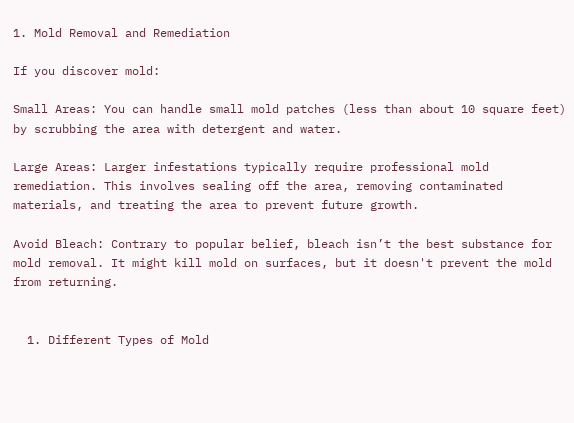1. Mold Removal and Remediation

If you discover mold:

Small Areas: You can handle small mold patches (less than about 10 square feet) by scrubbing the area with detergent and water.

Large Areas: Larger infestations typically require professional mold remediation. This involves sealing off the area, removing contaminated materials, and treating the area to prevent future growth.

Avoid Bleach: Contrary to popular belief, bleach isn’t the best substance for mold removal. It might kill mold on surfaces, but it doesn't prevent the mold from returning.


  1. Different Types of Mold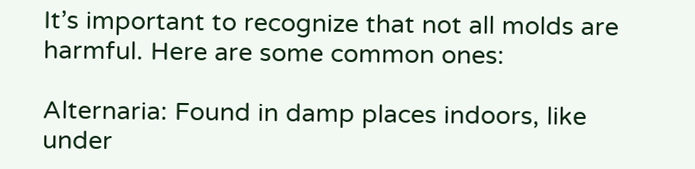It’s important to recognize that not all molds are harmful. Here are some common ones:

Alternaria: Found in damp places indoors, like under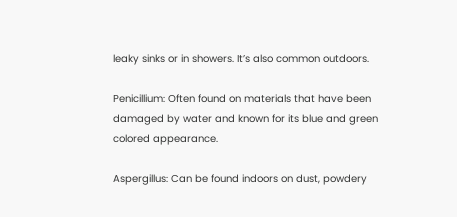leaky sinks or in showers. It’s also common outdoors.

Penicillium: Often found on materials that have been damaged by water and known for its blue and green colored appearance.

Aspergillus: Can be found indoors on dust, powdery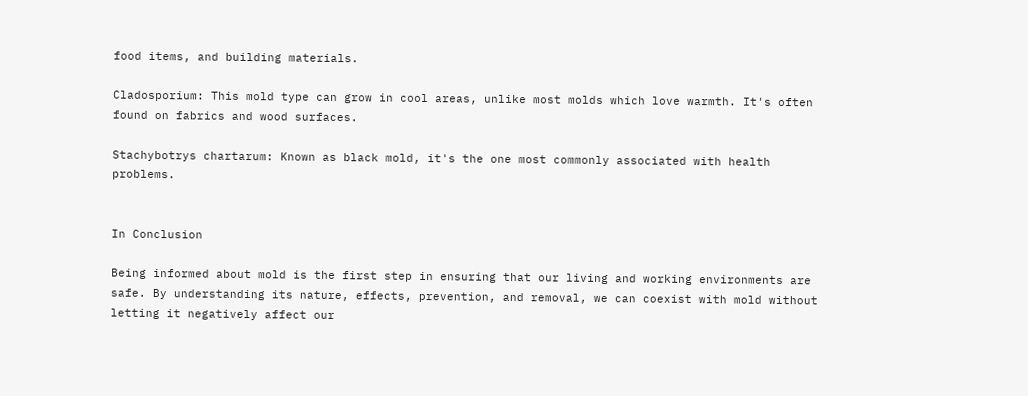food items, and building materials.

Cladosporium: This mold type can grow in cool areas, unlike most molds which love warmth. It's often found on fabrics and wood surfaces.

Stachybotrys chartarum: Known as black mold, it's the one most commonly associated with health problems.


In Conclusion

Being informed about mold is the first step in ensuring that our living and working environments are safe. By understanding its nature, effects, prevention, and removal, we can coexist with mold without letting it negatively affect our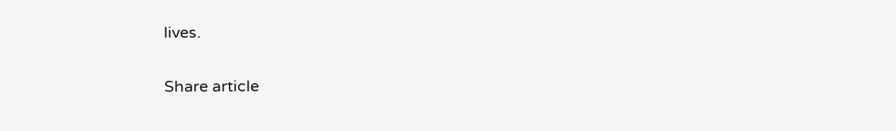lives.

Share article